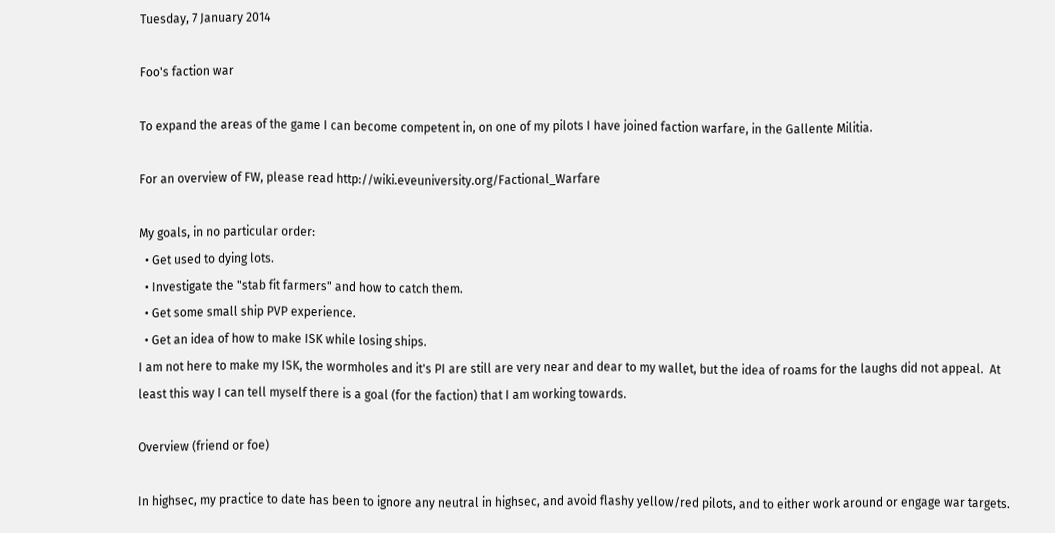Tuesday, 7 January 2014

Foo's faction war

To expand the areas of the game I can become competent in, on one of my pilots I have joined faction warfare, in the Gallente Militia.

For an overview of FW, please read http://wiki.eveuniversity.org/Factional_Warfare

My goals, in no particular order:
  • Get used to dying lots.
  • Investigate the "stab fit farmers" and how to catch them.
  • Get some small ship PVP experience.
  • Get an idea of how to make ISK while losing ships.
I am not here to make my ISK, the wormholes and it's PI are still are very near and dear to my wallet, but the idea of roams for the laughs did not appeal.  At least this way I can tell myself there is a goal (for the faction) that I am working towards.

Overview (friend or foe)

In highsec, my practice to date has been to ignore any neutral in highsec, and avoid flashy yellow/red pilots, and to either work around or engage war targets.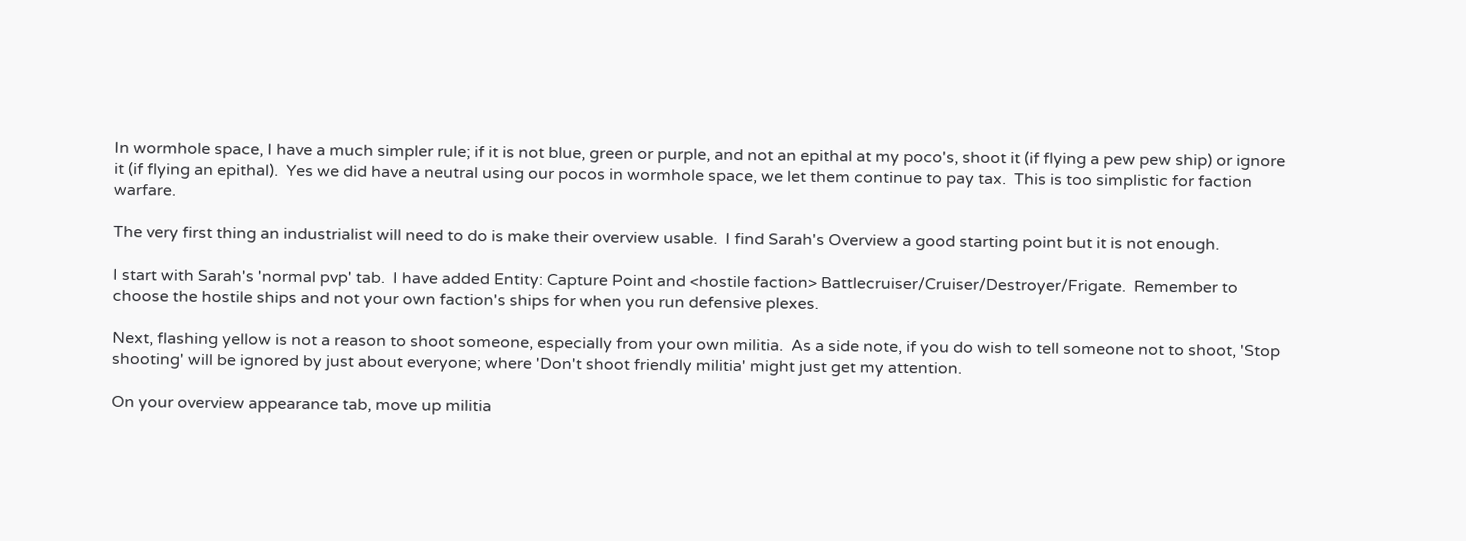In wormhole space, I have a much simpler rule; if it is not blue, green or purple, and not an epithal at my poco's, shoot it (if flying a pew pew ship) or ignore it (if flying an epithal).  Yes we did have a neutral using our pocos in wormhole space, we let them continue to pay tax.  This is too simplistic for faction warfare.

The very first thing an industrialist will need to do is make their overview usable.  I find Sarah's Overview a good starting point but it is not enough.

I start with Sarah's 'normal pvp' tab.  I have added Entity: Capture Point and <hostile faction> Battlecruiser/Cruiser/Destroyer/Frigate.  Remember to choose the hostile ships and not your own faction's ships for when you run defensive plexes.

Next, flashing yellow is not a reason to shoot someone, especially from your own militia.  As a side note, if you do wish to tell someone not to shoot, 'Stop shooting' will be ignored by just about everyone; where 'Don't shoot friendly militia' might just get my attention.

On your overview appearance tab, move up militia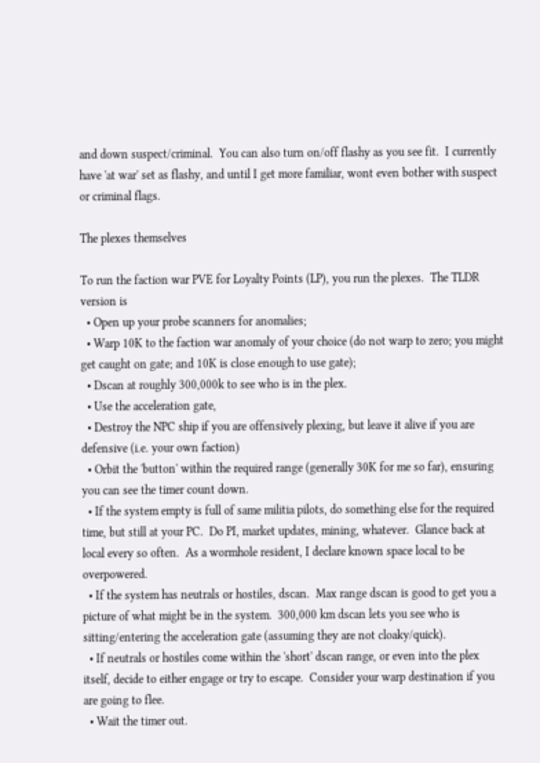and down suspect/criminal.  You can also turn on/off flashy as you see fit.  I currently have 'at war' set as flashy, and until I get more familiar, wont even bother with suspect or criminal flags.

The plexes themselves

To run the faction war PVE for Loyalty Points (LP), you run the plexes.  The TLDR version is
  • Open up your probe scanners for anomalies;
  • Warp 10K to the faction war anomaly of your choice (do not warp to zero; you might get caught on gate; and 10K is close enough to use gate);
  • Dscan at roughly 300,000k to see who is in the plex.
  • Use the acceleration gate,
  • Destroy the NPC ship if you are offensively plexing, but leave it alive if you are defensive (i.e. your own faction)
  • Orbit the 'button' within the required range (generally 30K for me so far), ensuring you can see the timer count down.
  • If the system empty is full of same militia pilots, do something else for the required time, but still at your PC.  Do PI, market updates, mining, whatever.  Glance back at local every so often.  As a wormhole resident, I declare known space local to be overpowered.
  • If the system has neutrals or hostiles, dscan.  Max range dscan is good to get you a picture of what might be in the system.  300,000 km dscan lets you see who is sitting/entering the acceleration gate (assuming they are not cloaky/quick).
  • If neutrals or hostiles come within the 'short' dscan range, or even into the plex itself, decide to either engage or try to escape.  Consider your warp destination if you are going to flee.
  • Wait the timer out.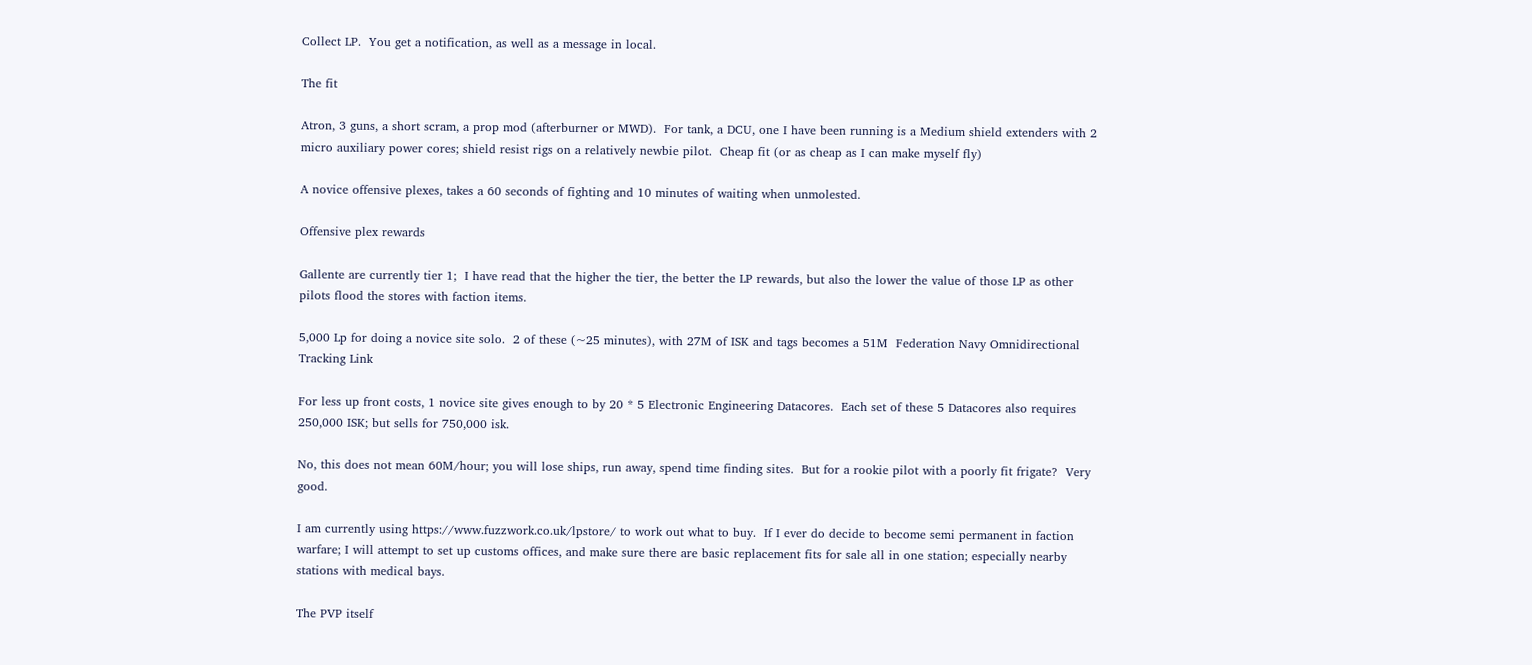Collect LP.  You get a notification, as well as a message in local.

The fit

Atron, 3 guns, a short scram, a prop mod (afterburner or MWD).  For tank, a DCU, one I have been running is a Medium shield extenders with 2 micro auxiliary power cores; shield resist rigs on a relatively newbie pilot.  Cheap fit (or as cheap as I can make myself fly)

A novice offensive plexes, takes a 60 seconds of fighting and 10 minutes of waiting when unmolested.

Offensive plex rewards

Gallente are currently tier 1;  I have read that the higher the tier, the better the LP rewards, but also the lower the value of those LP as other pilots flood the stores with faction items.

5,000 Lp for doing a novice site solo.  2 of these (~25 minutes), with 27M of ISK and tags becomes a 51M  Federation Navy Omnidirectional Tracking Link

For less up front costs, 1 novice site gives enough to by 20 * 5 Electronic Engineering Datacores.  Each set of these 5 Datacores also requires 250,000 ISK; but sells for 750,000 isk.

No, this does not mean 60M/hour; you will lose ships, run away, spend time finding sites.  But for a rookie pilot with a poorly fit frigate?  Very good.

I am currently using https://www.fuzzwork.co.uk/lpstore/ to work out what to buy.  If I ever do decide to become semi permanent in faction warfare; I will attempt to set up customs offices, and make sure there are basic replacement fits for sale all in one station; especially nearby stations with medical bays.

The PVP itself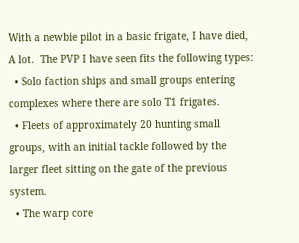With a newbie pilot in a basic frigate, I have died, A lot.  The PVP I have seen fits the following types:
  • Solo faction ships and small groups entering complexes where there are solo T1 frigates.
  • Fleets of approximately 20 hunting small groups, with an initial tackle followed by the larger fleet sitting on the gate of the previous system.
  • The warp core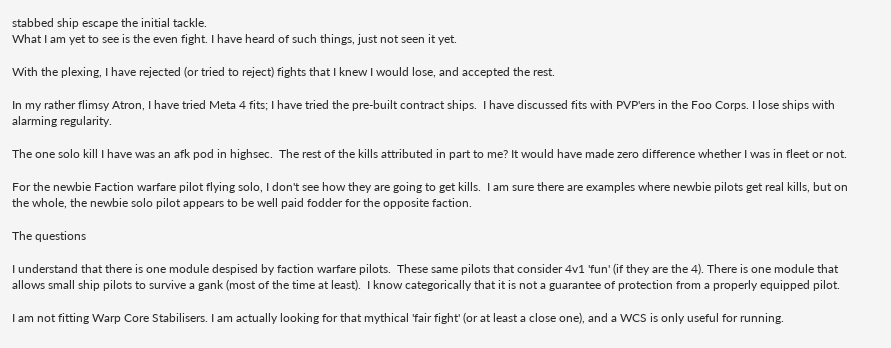stabbed ship escape the initial tackle.
What I am yet to see is the even fight. I have heard of such things, just not seen it yet.

With the plexing, I have rejected (or tried to reject) fights that I knew I would lose, and accepted the rest.

In my rather flimsy Atron, I have tried Meta 4 fits; I have tried the pre-built contract ships.  I have discussed fits with PVP'ers in the Foo Corps. I lose ships with alarming regularity.

The one solo kill I have was an afk pod in highsec.  The rest of the kills attributed in part to me? It would have made zero difference whether I was in fleet or not.

For the newbie Faction warfare pilot flying solo, I don't see how they are going to get kills.  I am sure there are examples where newbie pilots get real kills, but on the whole, the newbie solo pilot appears to be well paid fodder for the opposite faction.

The questions

I understand that there is one module despised by faction warfare pilots.  These same pilots that consider 4v1 'fun' (if they are the 4). There is one module that allows small ship pilots to survive a gank (most of the time at least).  I know categorically that it is not a guarantee of protection from a properly equipped pilot.

I am not fitting Warp Core Stabilisers. I am actually looking for that mythical 'fair fight' (or at least a close one), and a WCS is only useful for running.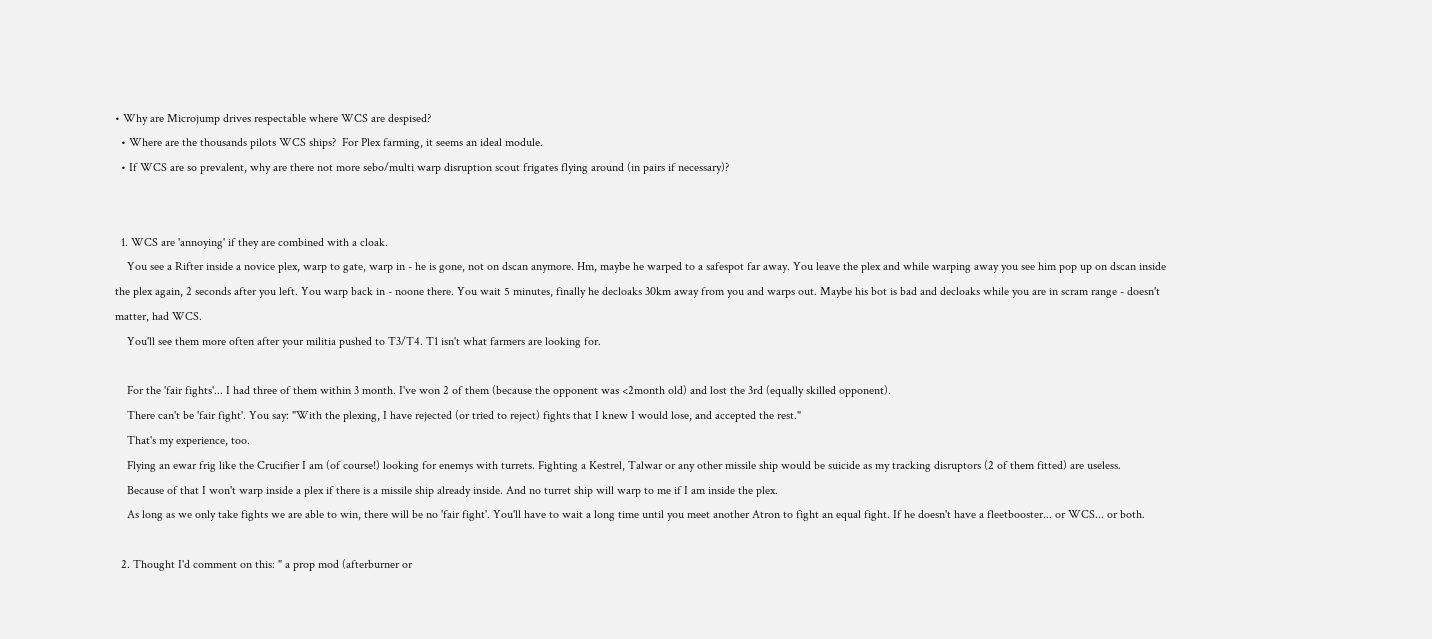• Why are Microjump drives respectable where WCS are despised?
  • Where are the thousands pilots WCS ships?  For Plex farming, it seems an ideal module.
  • If WCS are so prevalent, why are there not more sebo/multi warp disruption scout frigates flying around (in pairs if necessary)?


  1. WCS are 'annoying' if they are combined with a cloak.
    You see a Rifter inside a novice plex, warp to gate, warp in - he is gone, not on dscan anymore. Hm, maybe he warped to a safespot far away. You leave the plex and while warping away you see him pop up on dscan inside the plex again, 2 seconds after you left. You warp back in - noone there. You wait 5 minutes, finally he decloaks 30km away from you and warps out. Maybe his bot is bad and decloaks while you are in scram range - doesn't matter, had WCS.
    You'll see them more often after your militia pushed to T3/T4. T1 isn't what farmers are looking for.

    For the 'fair fights'... I had three of them within 3 month. I've won 2 of them (because the opponent was <2month old) and lost the 3rd (equally skilled opponent).
    There can't be 'fair fight'. You say: "With the plexing, I have rejected (or tried to reject) fights that I knew I would lose, and accepted the rest."
    That's my experience, too.
    Flying an ewar frig like the Crucifier I am (of course!) looking for enemys with turrets. Fighting a Kestrel, Talwar or any other missile ship would be suicide as my tracking disruptors (2 of them fitted) are useless.
    Because of that I won't warp inside a plex if there is a missile ship already inside. And no turret ship will warp to me if I am inside the plex.
    As long as we only take fights we are able to win, there will be no 'fair fight'. You'll have to wait a long time until you meet another Atron to fight an equal fight. If he doesn't have a fleetbooster... or WCS... or both.

  2. Thought I'd comment on this: " a prop mod (afterburner or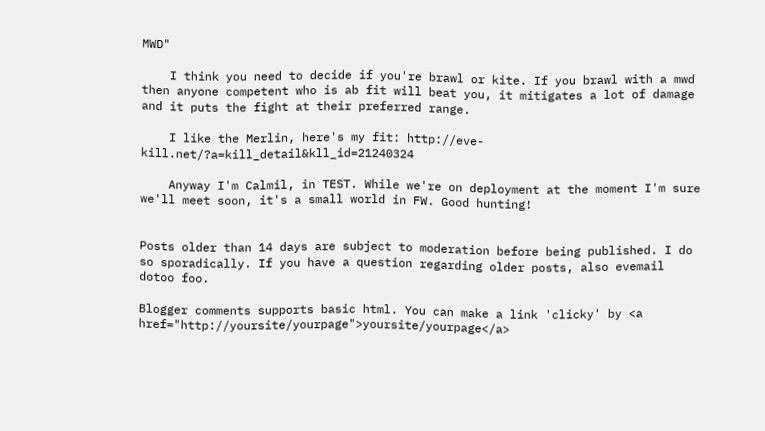MWD"

    I think you need to decide if you're brawl or kite. If you brawl with a mwd then anyone competent who is ab fit will beat you, it mitigates a lot of damage and it puts the fight at their preferred range.

    I like the Merlin, here's my fit: http://eve-kill.net/?a=kill_detail&kll_id=21240324

    Anyway I'm Calmil, in TEST. While we're on deployment at the moment I'm sure we'll meet soon, it's a small world in FW. Good hunting!


Posts older than 14 days are subject to moderation before being published. I do so sporadically. If you have a question regarding older posts, also evemail dotoo foo.

Blogger comments supports basic html. You can make a link 'clicky' by <a href="http://yoursite/yourpage">yoursite/yourpage</a>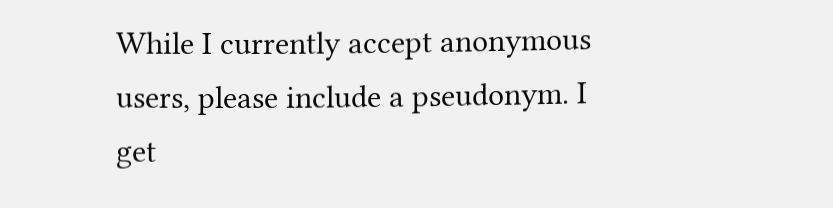While I currently accept anonymous users, please include a pseudonym. I get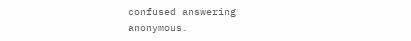confused answering anonymous.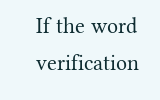If the word verification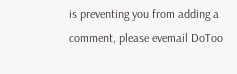is preventing you from adding a comment, please evemail DoToo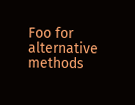Foo for alternative methods